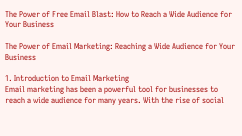The Power of Free Email Blast: How to Reach a Wide Audience for Your Business

The Power of Email Marketing: Reaching a Wide Audience for Your Business

1. Introduction to Email Marketing
Email marketing has been a powerful tool for businesses to reach a wide audience for many years. With the rise of social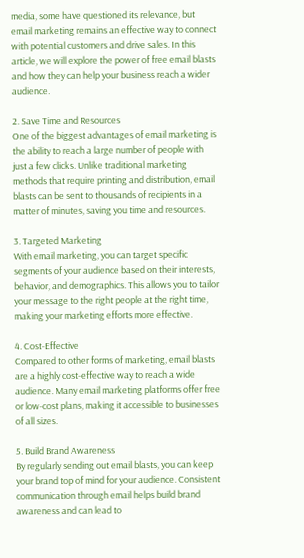media, some have questioned its relevance, but email marketing remains an effective way to connect with potential customers and drive sales. In this article, we will explore the power of free email blasts and how they can help your business reach a wider audience.

2. Save Time and Resources
One of the biggest advantages of email marketing is the ability to reach a large number of people with just a few clicks. Unlike traditional marketing methods that require printing and distribution, email blasts can be sent to thousands of recipients in a matter of minutes, saving you time and resources.

3. Targeted Marketing
With email marketing, you can target specific segments of your audience based on their interests, behavior, and demographics. This allows you to tailor your message to the right people at the right time, making your marketing efforts more effective.

4. Cost-Effective
Compared to other forms of marketing, email blasts are a highly cost-effective way to reach a wide audience. Many email marketing platforms offer free or low-cost plans, making it accessible to businesses of all sizes.

5. Build Brand Awareness
By regularly sending out email blasts, you can keep your brand top of mind for your audience. Consistent communication through email helps build brand awareness and can lead to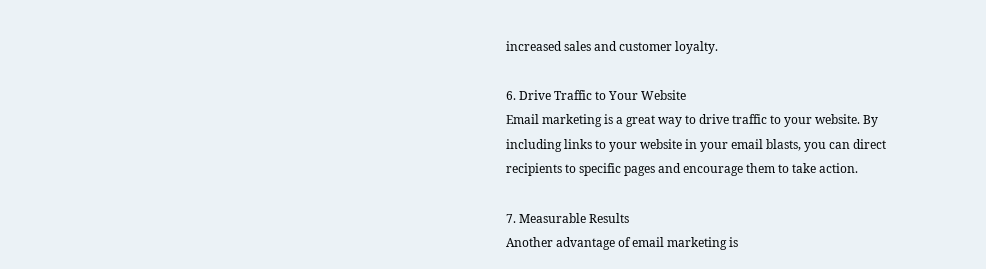increased sales and customer loyalty.

6. Drive Traffic to Your Website
Email marketing is a great way to drive traffic to your website. By including links to your website in your email blasts, you can direct recipients to specific pages and encourage them to take action.

7. Measurable Results
Another advantage of email marketing is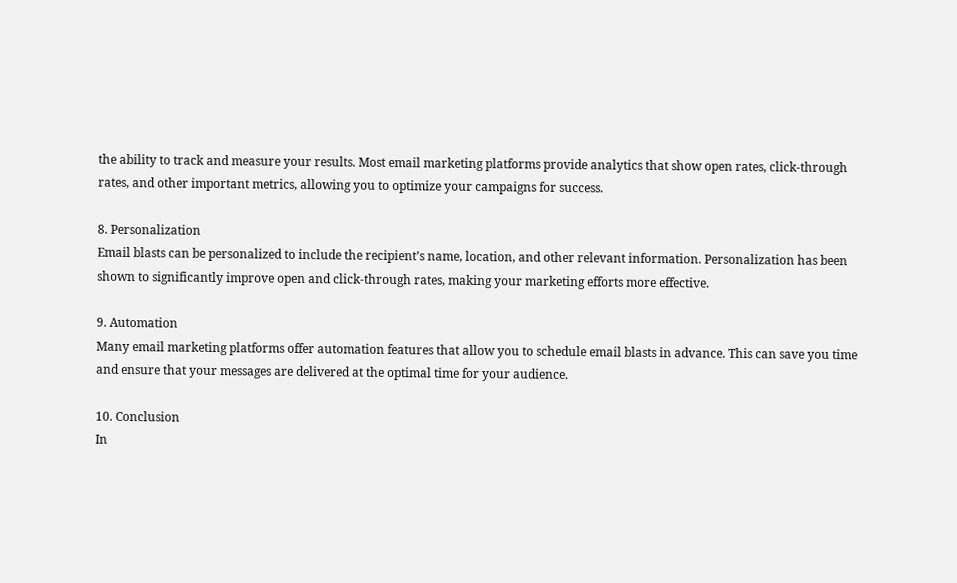the ability to track and measure your results. Most email marketing platforms provide analytics that show open rates, click-through rates, and other important metrics, allowing you to optimize your campaigns for success.

8. Personalization
Email blasts can be personalized to include the recipient’s name, location, and other relevant information. Personalization has been shown to significantly improve open and click-through rates, making your marketing efforts more effective.

9. Automation
Many email marketing platforms offer automation features that allow you to schedule email blasts in advance. This can save you time and ensure that your messages are delivered at the optimal time for your audience.

10. Conclusion
In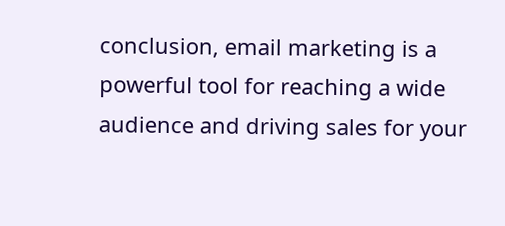conclusion, email marketing is a powerful tool for reaching a wide audience and driving sales for your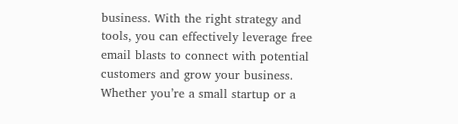business. With the right strategy and tools, you can effectively leverage free email blasts to connect with potential customers and grow your business. Whether you’re a small startup or a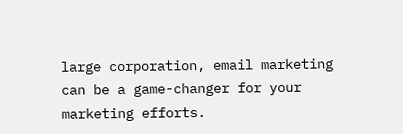large corporation, email marketing can be a game-changer for your marketing efforts.